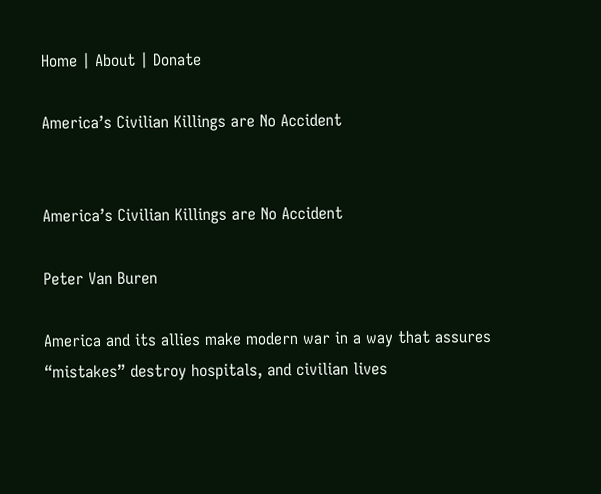Home | About | Donate

America’s Civilian Killings are No Accident


America’s Civilian Killings are No Accident

Peter Van Buren

America and its allies make modern war in a way that assures “mistakes” destroy hospitals, and civilian lives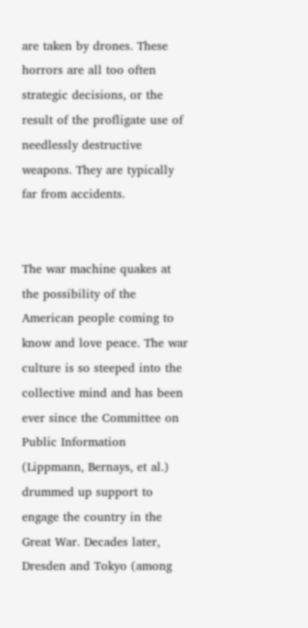are taken by drones. These horrors are all too often strategic decisions, or the result of the profligate use of needlessly destructive weapons. They are typically far from accidents.


The war machine quakes at the possibility of the American people coming to know and love peace. The war culture is so steeped into the collective mind and has been ever since the Committee on Public Information (Lippmann, Bernays, et al.) drummed up support to engage the country in the Great War. Decades later, Dresden and Tokyo (among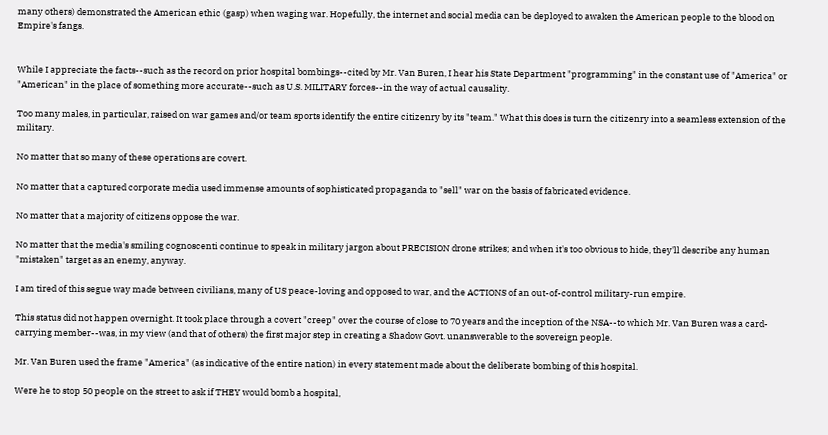many others) demonstrated the American ethic (gasp) when waging war. Hopefully, the internet and social media can be deployed to awaken the American people to the blood on Empire's fangs.


While I appreciate the facts--such as the record on prior hospital bombings--cited by Mr. Van Buren, I hear his State Department "programming" in the constant use of "America" or "American" in the place of something more accurate--such as U.S. MILITARY forces--in the way of actual causality.

Too many males, in particular, raised on war games and/or team sports identify the entire citizenry by its "team." What this does is turn the citizenry into a seamless extension of the military.

No matter that so many of these operations are covert.

No matter that a captured corporate media used immense amounts of sophisticated propaganda to "sell" war on the basis of fabricated evidence.

No matter that a majority of citizens oppose the war.

No matter that the media's smiling cognoscenti continue to speak in military jargon about PRECISION drone strikes; and when it's too obvious to hide, they'll describe any human "mistaken" target as an enemy, anyway.

I am tired of this segue way made between civilians, many of US peace-loving and opposed to war, and the ACTIONS of an out-of-control military-run empire.

This status did not happen overnight. It took place through a covert "creep" over the course of close to 70 years and the inception of the NSA--to which Mr. Van Buren was a card-carrying member--was, in my view (and that of others) the first major step in creating a Shadow Govt. unanswerable to the sovereign people.

Mr. Van Buren used the frame "America" (as indicative of the entire nation) in every statement made about the deliberate bombing of this hospital.

Were he to stop 50 people on the street to ask if THEY would bomb a hospital,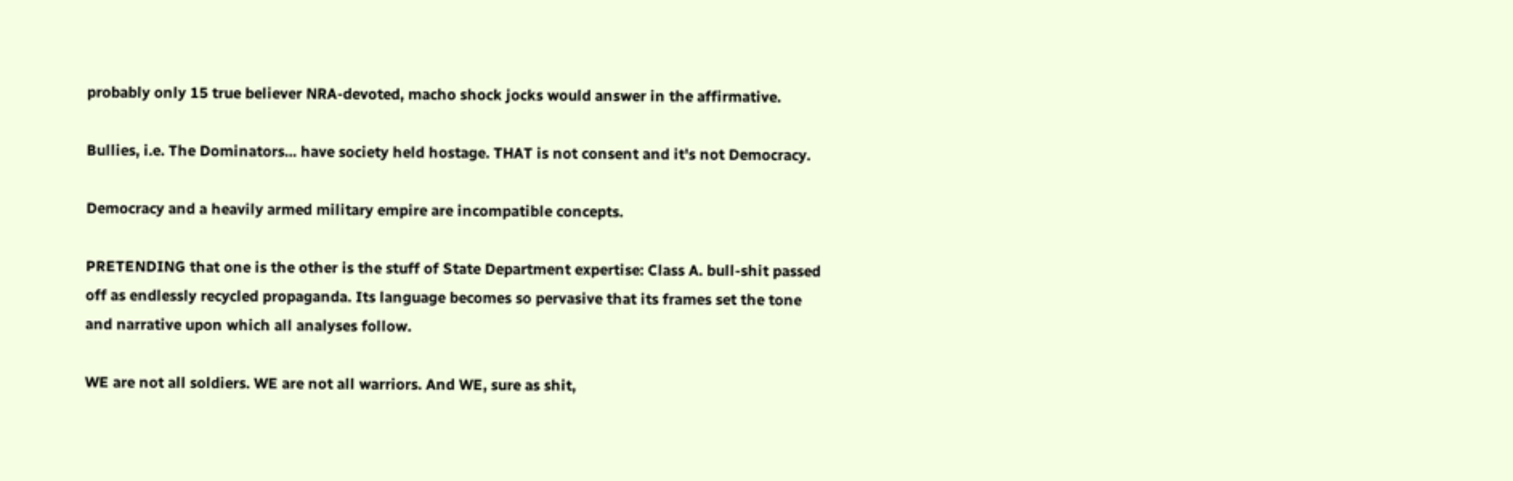probably only 15 true believer NRA-devoted, macho shock jocks would answer in the affirmative.

Bullies, i.e. The Dominators... have society held hostage. THAT is not consent and it's not Democracy.

Democracy and a heavily armed military empire are incompatible concepts.

PRETENDING that one is the other is the stuff of State Department expertise: Class A. bull-shit passed off as endlessly recycled propaganda. Its language becomes so pervasive that its frames set the tone and narrative upon which all analyses follow.

WE are not all soldiers. WE are not all warriors. And WE, sure as shit,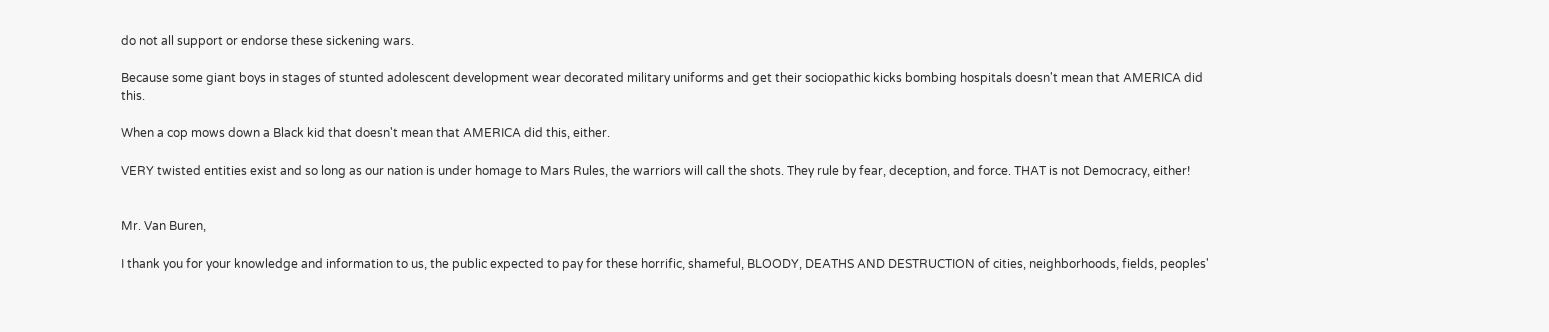do not all support or endorse these sickening wars.

Because some giant boys in stages of stunted adolescent development wear decorated military uniforms and get their sociopathic kicks bombing hospitals doesn't mean that AMERICA did this.

When a cop mows down a Black kid that doesn't mean that AMERICA did this, either.

VERY twisted entities exist and so long as our nation is under homage to Mars Rules, the warriors will call the shots. They rule by fear, deception, and force. THAT is not Democracy, either!


Mr. Van Buren,

I thank you for your knowledge and information to us, the public expected to pay for these horrific, shameful, BLOODY, DEATHS AND DESTRUCTION of cities, neighborhoods, fields, peoples'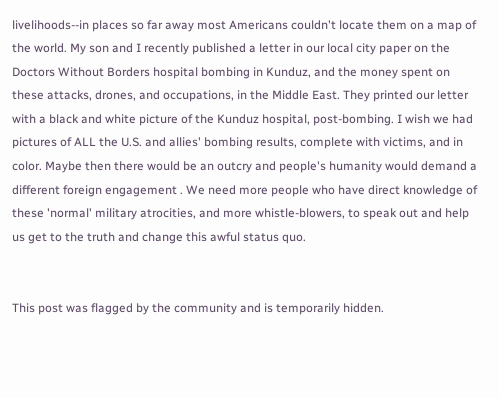livelihoods--in places so far away most Americans couldn't locate them on a map of the world. My son and I recently published a letter in our local city paper on the Doctors Without Borders hospital bombing in Kunduz, and the money spent on these attacks, drones, and occupations, in the Middle East. They printed our letter with a black and white picture of the Kunduz hospital, post-bombing. I wish we had pictures of ALL the U.S. and allies' bombing results, complete with victims, and in color. Maybe then there would be an outcry and people's humanity would demand a different foreign engagement . We need more people who have direct knowledge of these 'normal' military atrocities, and more whistle-blowers, to speak out and help us get to the truth and change this awful status quo.


This post was flagged by the community and is temporarily hidden.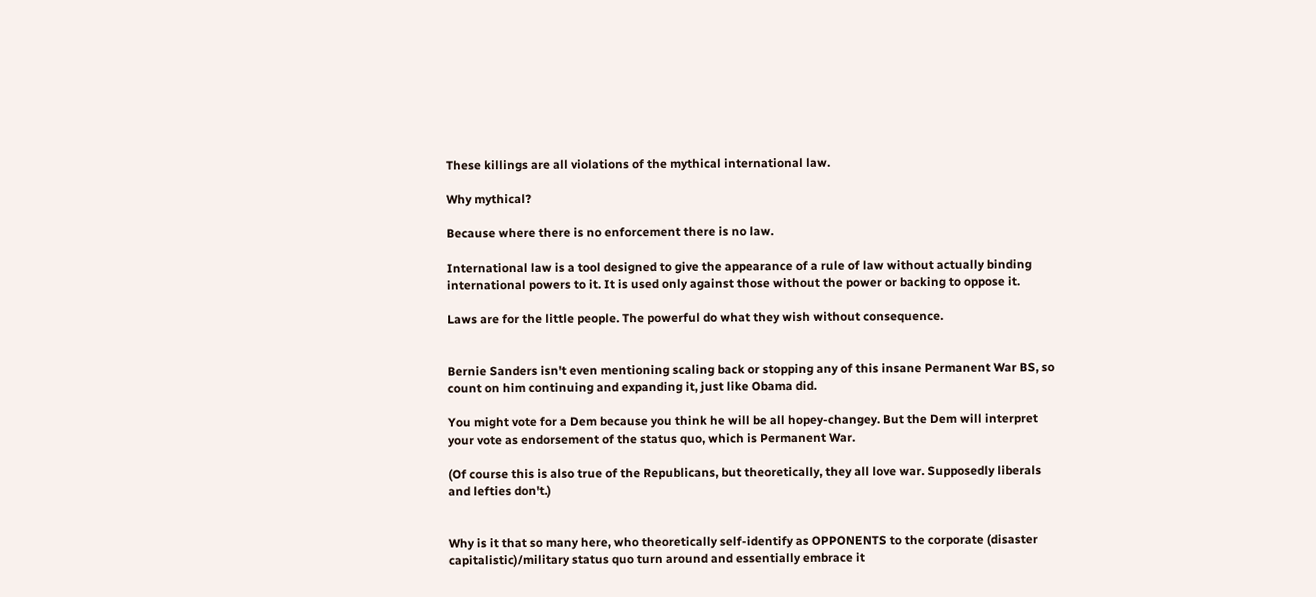These killings are all violations of the mythical international law.

Why mythical?

Because where there is no enforcement there is no law.

International law is a tool designed to give the appearance of a rule of law without actually binding international powers to it. It is used only against those without the power or backing to oppose it.

Laws are for the little people. The powerful do what they wish without consequence.


Bernie Sanders isn't even mentioning scaling back or stopping any of this insane Permanent War BS, so count on him continuing and expanding it, just like Obama did.

You might vote for a Dem because you think he will be all hopey-changey. But the Dem will interpret your vote as endorsement of the status quo, which is Permanent War.

(Of course this is also true of the Republicans, but theoretically, they all love war. Supposedly liberals and lefties don't.)


Why is it that so many here, who theoretically self-identify as OPPONENTS to the corporate (disaster capitalistic)/military status quo turn around and essentially embrace it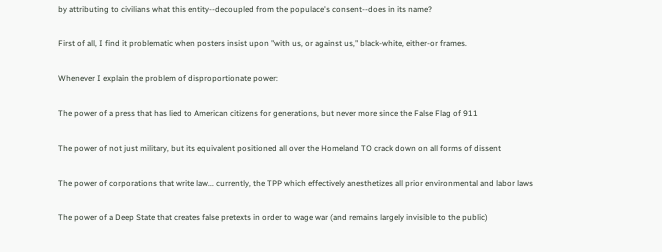by attributing to civilians what this entity--decoupled from the populace's consent--does in its name?

First of all, I find it problematic when posters insist upon "with us, or against us," black-white, either-or frames.

Whenever I explain the problem of disproportionate power:

The power of a press that has lied to American citizens for generations, but never more since the False Flag of 911

The power of not just military, but its equivalent positioned all over the Homeland TO crack down on all forms of dissent

The power of corporations that write law... currently, the TPP which effectively anesthetizes all prior environmental and labor laws

The power of a Deep State that creates false pretexts in order to wage war (and remains largely invisible to the public)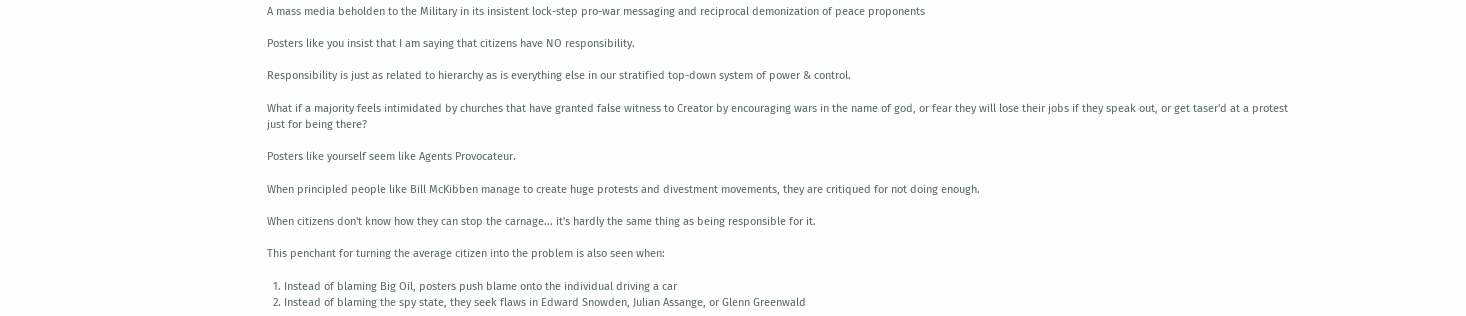A mass media beholden to the Military in its insistent lock-step pro-war messaging and reciprocal demonization of peace proponents

Posters like you insist that I am saying that citizens have NO responsibility.

Responsibility is just as related to hierarchy as is everything else in our stratified top-down system of power & control.

What if a majority feels intimidated by churches that have granted false witness to Creator by encouraging wars in the name of god, or fear they will lose their jobs if they speak out, or get taser'd at a protest just for being there?

Posters like yourself seem like Agents Provocateur.

When principled people like Bill McKibben manage to create huge protests and divestment movements, they are critiqued for not doing enough.

When citizens don't know how they can stop the carnage... it's hardly the same thing as being responsible for it.

This penchant for turning the average citizen into the problem is also seen when:

  1. Instead of blaming Big Oil, posters push blame onto the individual driving a car
  2. Instead of blaming the spy state, they seek flaws in Edward Snowden, Julian Assange, or Glenn Greenwald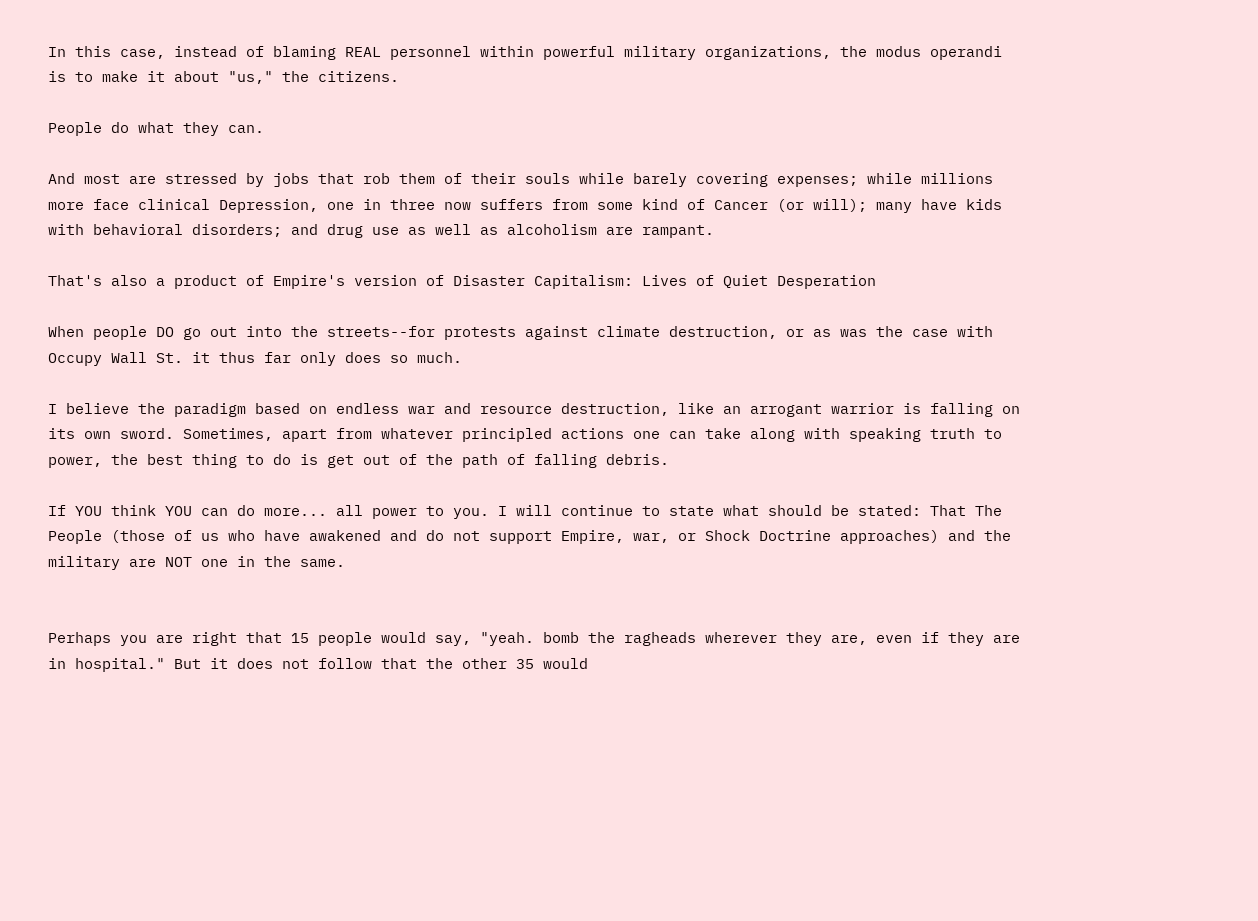In this case, instead of blaming REAL personnel within powerful military organizations, the modus operandi is to make it about "us," the citizens.

People do what they can.

And most are stressed by jobs that rob them of their souls while barely covering expenses; while millions more face clinical Depression, one in three now suffers from some kind of Cancer (or will); many have kids with behavioral disorders; and drug use as well as alcoholism are rampant.

That's also a product of Empire's version of Disaster Capitalism: Lives of Quiet Desperation

When people DO go out into the streets--for protests against climate destruction, or as was the case with Occupy Wall St. it thus far only does so much.

I believe the paradigm based on endless war and resource destruction, like an arrogant warrior is falling on its own sword. Sometimes, apart from whatever principled actions one can take along with speaking truth to power, the best thing to do is get out of the path of falling debris.

If YOU think YOU can do more... all power to you. I will continue to state what should be stated: That The People (those of us who have awakened and do not support Empire, war, or Shock Doctrine approaches) and the military are NOT one in the same.


Perhaps you are right that 15 people would say, "yeah. bomb the ragheads wherever they are, even if they are in hospital." But it does not follow that the other 35 would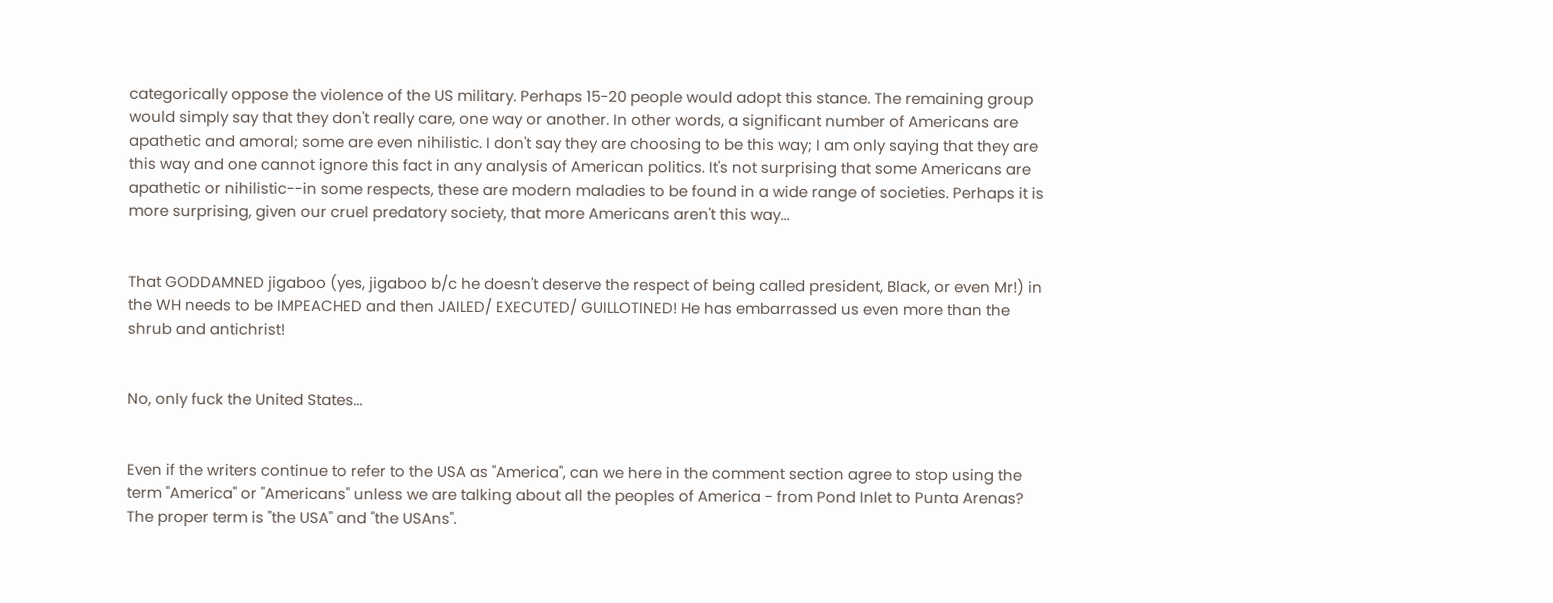categorically oppose the violence of the US military. Perhaps 15-20 people would adopt this stance. The remaining group would simply say that they don't really care, one way or another. In other words, a significant number of Americans are apathetic and amoral; some are even nihilistic. I don't say they are choosing to be this way; I am only saying that they are this way and one cannot ignore this fact in any analysis of American politics. It's not surprising that some Americans are apathetic or nihilistic--in some respects, these are modern maladies to be found in a wide range of societies. Perhaps it is more surprising, given our cruel predatory society, that more Americans aren't this way...


That GODDAMNED jigaboo (yes, jigaboo b/c he doesn't deserve the respect of being called president, Black, or even Mr!) in the WH needs to be IMPEACHED and then JAILED/ EXECUTED/ GUILLOTINED! He has embarrassed us even more than the shrub and antichrist!


No, only fuck the United States...


Even if the writers continue to refer to the USA as "America", can we here in the comment section agree to stop using the term "America" or "Americans" unless we are talking about all the peoples of America - from Pond Inlet to Punta Arenas? The proper term is "the USA" and "the USAns".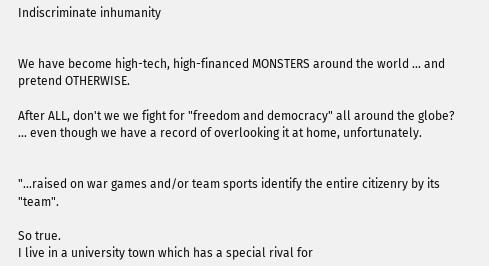Indiscriminate inhumanity


We have become high-tech, high-financed MONSTERS around the world ... and pretend OTHERWISE.

After ALL, don't we we fight for "freedom and democracy" all around the globe?
... even though we have a record of overlooking it at home, unfortunately.


"...raised on war games and/or team sports identify the entire citizenry by its "team".

So true.
I live in a university town which has a special rival for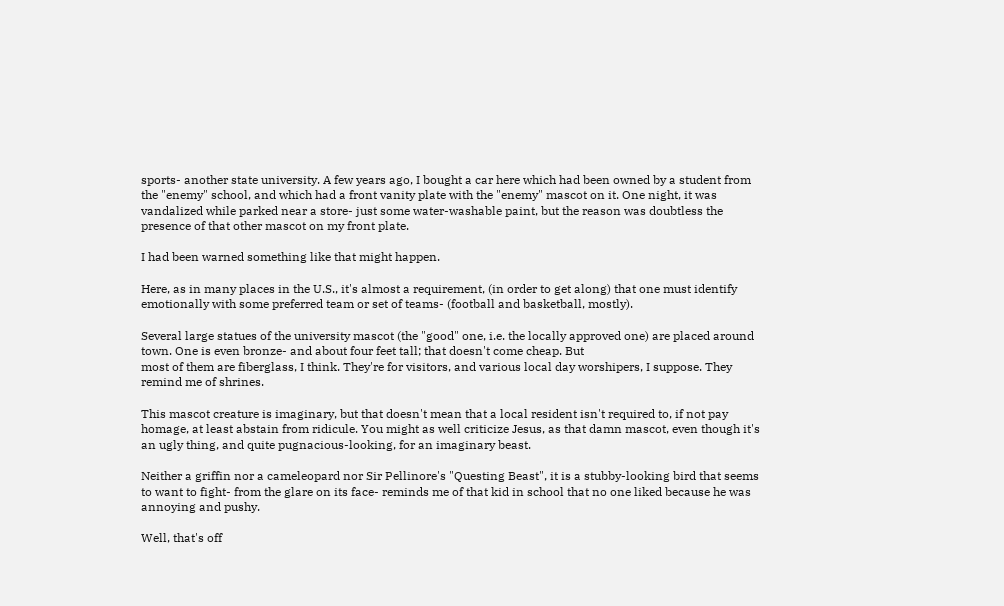sports- another state university. A few years ago, I bought a car here which had been owned by a student from the "enemy" school, and which had a front vanity plate with the "enemy" mascot on it. One night, it was vandalized while parked near a store- just some water-washable paint, but the reason was doubtless the presence of that other mascot on my front plate.

I had been warned something like that might happen.

Here, as in many places in the U.S., it's almost a requirement, (in order to get along) that one must identify emotionally with some preferred team or set of teams- (football and basketball, mostly).

Several large statues of the university mascot (the "good" one, i.e. the locally approved one) are placed around town. One is even bronze- and about four feet tall; that doesn't come cheap. But
most of them are fiberglass, I think. They're for visitors, and various local day worshipers, I suppose. They remind me of shrines.

This mascot creature is imaginary, but that doesn't mean that a local resident isn't required to, if not pay homage, at least abstain from ridicule. You might as well criticize Jesus, as that damn mascot, even though it's an ugly thing, and quite pugnacious-looking, for an imaginary beast.

Neither a griffin nor a cameleopard nor Sir Pellinore's "Questing Beast", it is a stubby-looking bird that seems to want to fight- from the glare on its face- reminds me of that kid in school that no one liked because he was annoying and pushy.

Well, that's off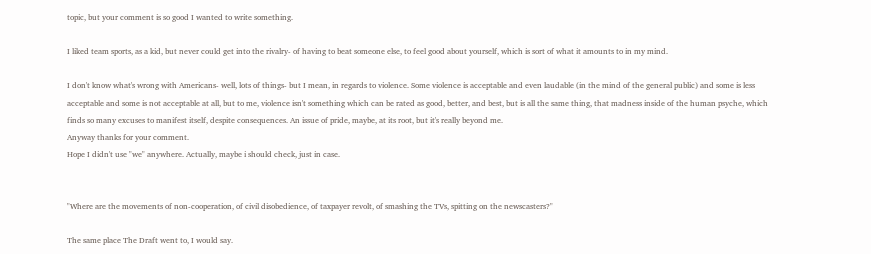topic, but your comment is so good I wanted to write something.

I liked team sports, as a kid, but never could get into the rivalry- of having to beat someone else, to feel good about yourself, which is sort of what it amounts to in my mind.

I don't know what's wrong with Americans- well, lots of things- but I mean, in regards to violence. Some violence is acceptable and even laudable (in the mind of the general public) and some is less acceptable and some is not acceptable at all, but to me, violence isn't something which can be rated as good, better, and best, but is all the same thing, that madness inside of the human psyche, which finds so many excuses to manifest itself, despite consequences. An issue of pride, maybe, at its root, but it's really beyond me.
Anyway thanks for your comment.
Hope I didn't use "we" anywhere. Actually, maybe i should check, just in case.


"Where are the movements of non-cooperation, of civil disobedience, of taxpayer revolt, of smashing the TVs, spitting on the newscasters?"

The same place The Draft went to, I would say.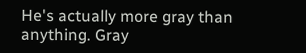He's actually more gray than anything. Gray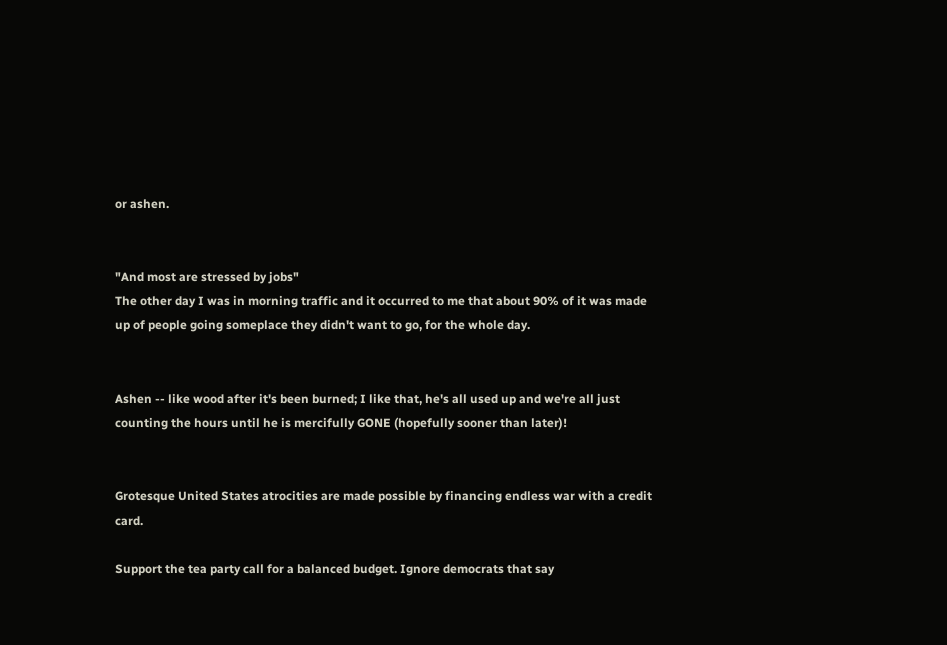or ashen.


"And most are stressed by jobs"
The other day I was in morning traffic and it occurred to me that about 90% of it was made up of people going someplace they didn't want to go, for the whole day.


Ashen -- like wood after it's been burned; I like that, he's all used up and we're all just counting the hours until he is mercifully GONE (hopefully sooner than later)!


Grotesque United States atrocities are made possible by financing endless war with a credit card.

Support the tea party call for a balanced budget. Ignore democrats that say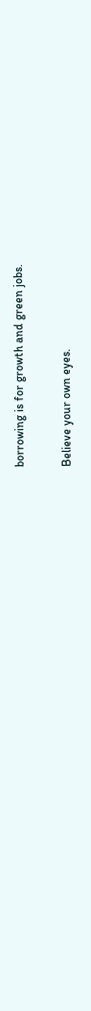borrowing is for growth and green jobs.

Believe your own eyes.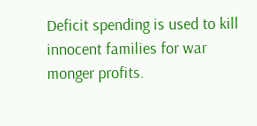Deficit spending is used to kill innocent families for war monger profits.